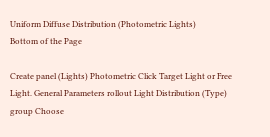Uniform Diffuse Distribution (Photometric Lights)
Bottom of the Page

Create panel (Lights) Photometric Click Target Light or Free Light. General Parameters rollout Light Distribution (Type) group Choose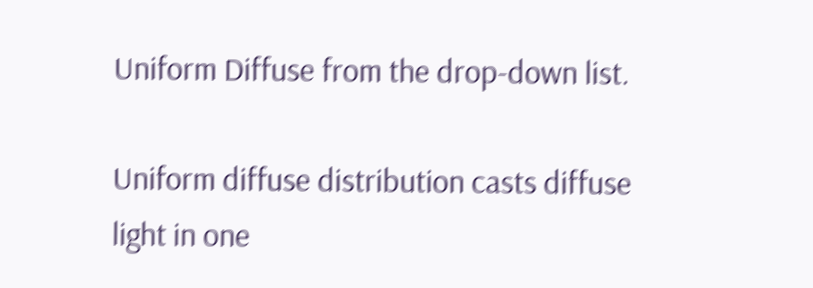Uniform Diffuse from the drop-down list.

Uniform diffuse distribution casts diffuse light in one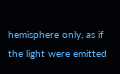hemisphere only, as if the light were emitted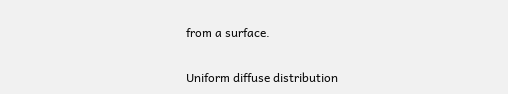from a surface.

Uniform diffuse distribution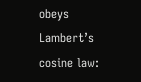obeys Lambert’s cosine law: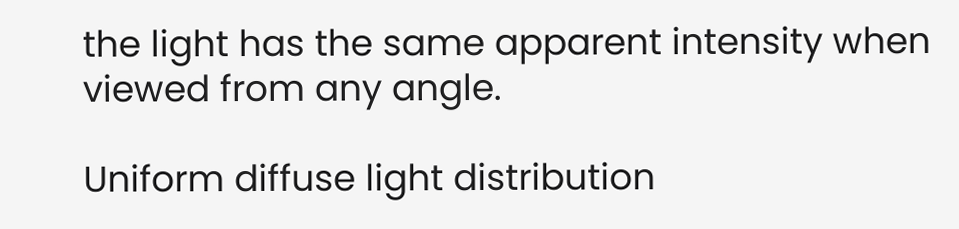the light has the same apparent intensity when viewed from any angle.

Uniform diffuse light distribution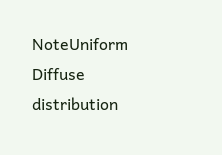NoteUniform Diffuse distribution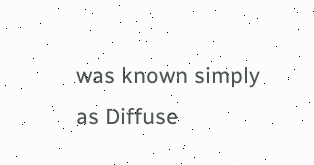was known simply as Diffuse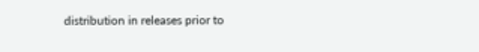distribution in releases prior to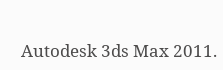Autodesk 3ds Max 2011.